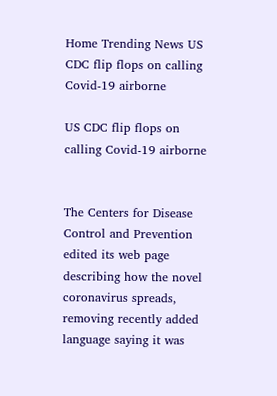Home Trending News US CDC flip flops on calling Covid-19 airborne

US CDC flip flops on calling Covid-19 airborne


The Centers for Disease Control and Prevention edited its web page describing how the novel coronavirus spreads, removing recently added language saying it was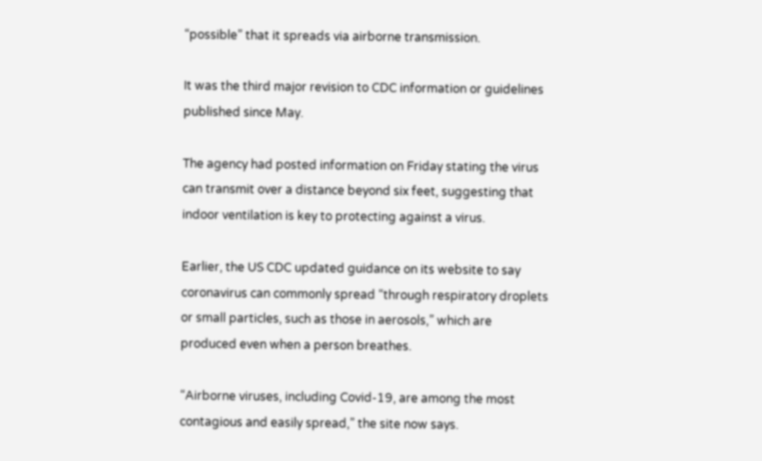“possible” that it spreads via airborne transmission.

It was the third major revision to CDC information or guidelines published since May.

The agency had posted information on Friday stating the virus can transmit over a distance beyond six feet, suggesting that indoor ventilation is key to protecting against a virus.

Earlier, the US CDC updated guidance on its website to say coronavirus can commonly spread “through respiratory droplets or small particles, such as those in aerosols,” which are produced even when a person breathes.

“Airborne viruses, including Covid-19, are among the most contagious and easily spread,” the site now says.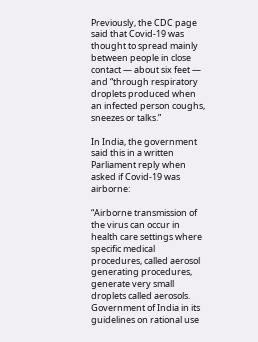Previously, the CDC page said that Covid-19 was thought to spread mainly between people in close contact — about six feet — and “through respiratory droplets produced when an infected person coughs, sneezes or talks.”

In India, the government said this in a written Parliament reply when asked if Covid-19 was airborne:

“Airborne transmission of the virus can occur in health care settings where specific medical procedures, called aerosol generating procedures, generate very small droplets called aerosols. Government of India in its guidelines on rational use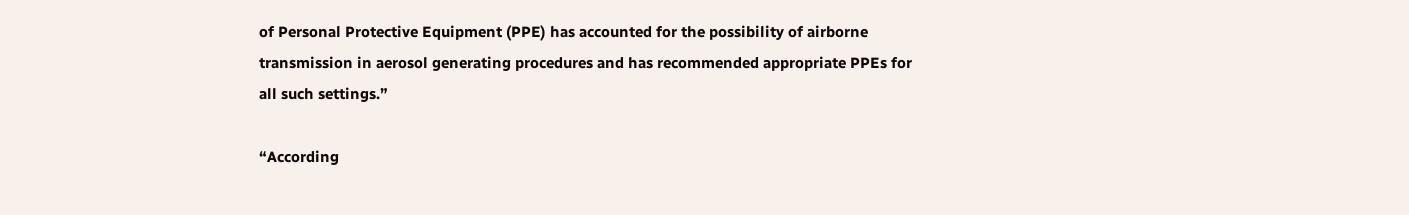of Personal Protective Equipment (PPE) has accounted for the possibility of airborne transmission in aerosol generating procedures and has recommended appropriate PPEs for all such settings.”

“According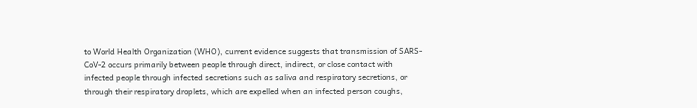to World Health Organization (WHO), current evidence suggests that transmission of SARS-CoV-2 occurs primarily between people through direct, indirect, or close contact with infected people through infected secretions such as saliva and respiratory secretions, or through their respiratory droplets, which are expelled when an infected person coughs,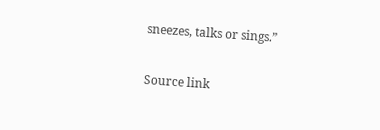sneezes, talks or sings.”

Source link